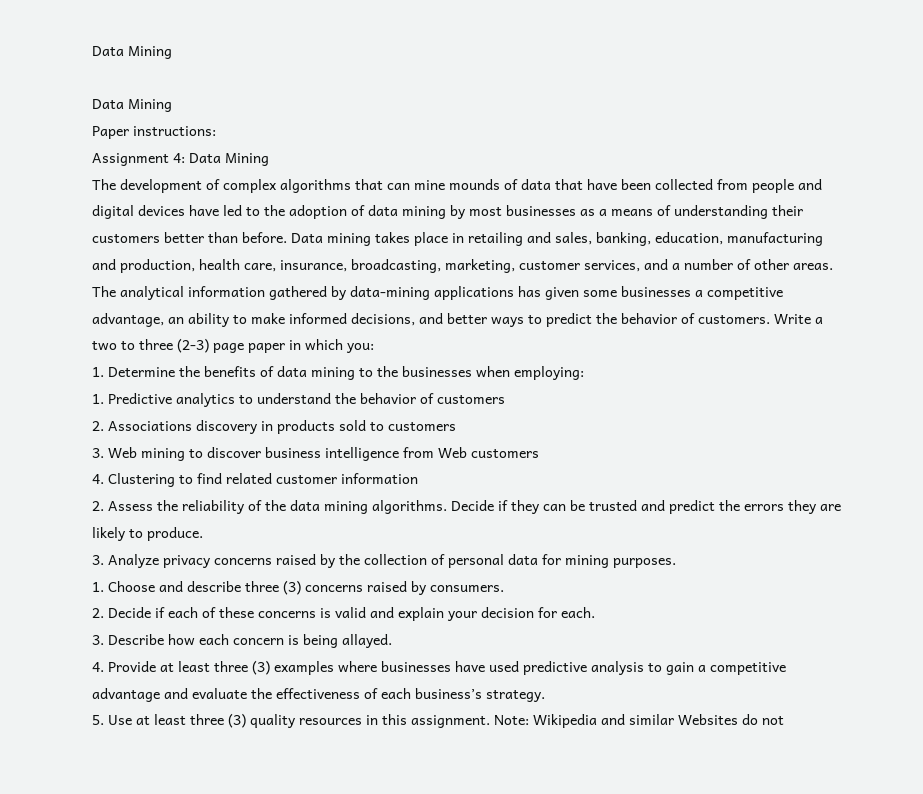Data Mining

Data Mining
Paper instructions:
Assignment 4: Data Mining
The development of complex algorithms that can mine mounds of data that have been collected from people and digital devices have led to the adoption of data mining by most businesses as a means of understanding their customers better than before. Data mining takes place in retailing and sales, banking, education, manufacturing and production, health care, insurance, broadcasting, marketing, customer services, and a number of other areas. The analytical information gathered by data-mining applications has given some businesses a competitive advantage, an ability to make informed decisions, and better ways to predict the behavior of customers. Write a two to three (2-3) page paper in which you:
1. Determine the benefits of data mining to the businesses when employing:
1. Predictive analytics to understand the behavior of customers
2. Associations discovery in products sold to customers
3. Web mining to discover business intelligence from Web customers
4. Clustering to find related customer information
2. Assess the reliability of the data mining algorithms. Decide if they can be trusted and predict the errors they are likely to produce.
3. Analyze privacy concerns raised by the collection of personal data for mining purposes.
1. Choose and describe three (3) concerns raised by consumers.
2. Decide if each of these concerns is valid and explain your decision for each.
3. Describe how each concern is being allayed.
4. Provide at least three (3) examples where businesses have used predictive analysis to gain a competitive advantage and evaluate the effectiveness of each business’s strategy.
5. Use at least three (3) quality resources in this assignment. Note: Wikipedia and similar Websites do not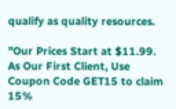qualify as quality resources.

"Our Prices Start at $11.99. As Our First Client, Use Coupon Code GET15 to claim 15%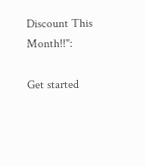Discount This Month!!":

Get started